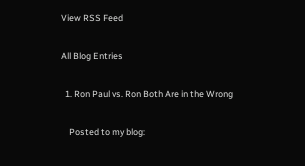View RSS Feed

All Blog Entries

  1. Ron Paul vs. Ron Both Are in the Wrong

    Posted to my blog: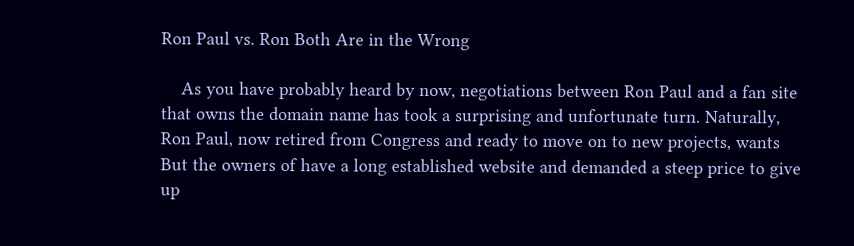Ron Paul vs. Ron Both Are in the Wrong

    As you have probably heard by now, negotiations between Ron Paul and a fan site that owns the domain name has took a surprising and unfortunate turn. Naturally, Ron Paul, now retired from Congress and ready to move on to new projects, wants But the owners of have a long established website and demanded a steep price to give up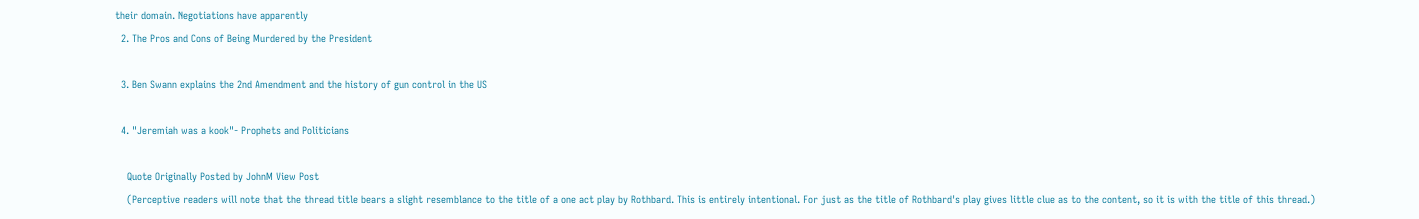their domain. Negotiations have apparently
  2. The Pros and Cons of Being Murdered by the President

  3. Ben Swann explains the 2nd Amendment and the history of gun control in the US

  4. "Jeremiah was a kook"- Prophets and Politicians

    Quote Originally Posted by JohnM View Post
    (Perceptive readers will note that the thread title bears a slight resemblance to the title of a one act play by Rothbard. This is entirely intentional. For just as the title of Rothbard's play gives little clue as to the content, so it is with the title of this thread.)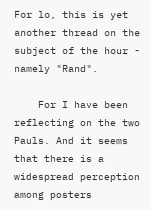For lo, this is yet another thread on the subject of the hour - namely "Rand".

    For I have been reflecting on the two Pauls. And it seems that there is a widespread perception among posters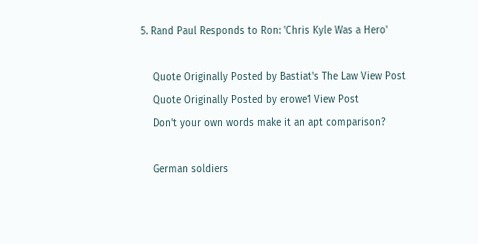5. Rand Paul Responds to Ron: 'Chris Kyle Was a Hero'

    Quote Originally Posted by Bastiat's The Law View Post
    Quote Originally Posted by erowe1 View Post
    Don't your own words make it an apt comparison?

    German soldiers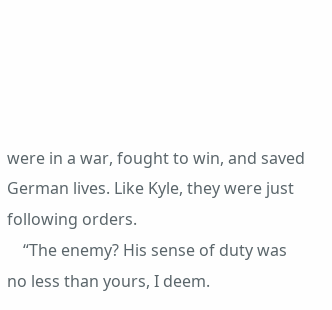were in a war, fought to win, and saved German lives. Like Kyle, they were just following orders.
    “The enemy? His sense of duty was no less than yours, I deem.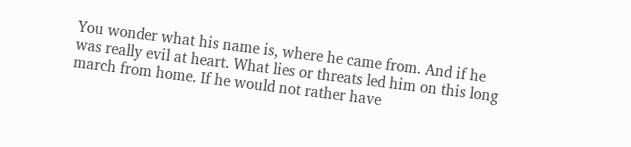You wonder what his name is, where he came from. And if he was really evil at heart. What lies or threats led him on this long march from home. If he would not rather have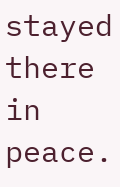stayed there in peace.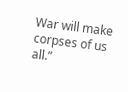War will make corpses of us all.”